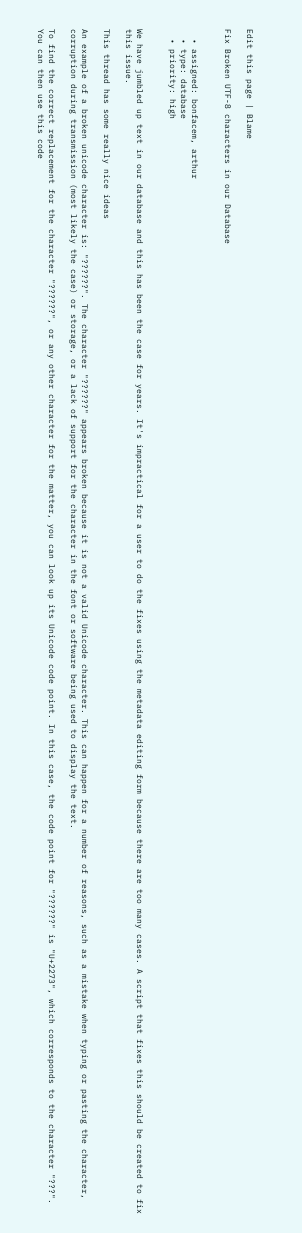Edit this page | Blame

Fix Broken UTF-8 characters in our Database


  • assigned: bonfacem, arthur
  • type: database
  • priority: high


We have jumbled up text in our database and this has been the case for years. It's impractical for a user to do the fixes using the metadata editing form because there are too many cases. A script that fixes this should be created to fix this issue.

This thread has some really nice ideas

An example of a broken unicode character is: "??????". The character "??????" appears broken because it is not a valid Unicode character. This can happen for a number of reasons, such as a mistake when typing or pasting the character, corruption during transmission (most likely the case) or storage, or a lack of support for the character in the font or software being used to display the text.

To find the correct replacement for the character "??????", or any other character for the matter, you can look up its Unicode code point. In this case, the code point for "??????" is "U+2273", which corresponds to the character "???". You can then use this code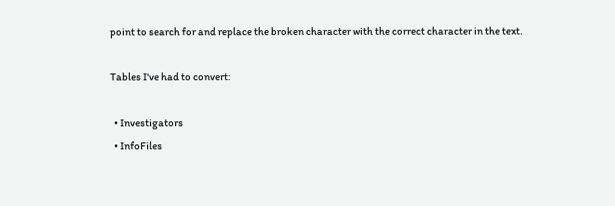point to search for and replace the broken character with the correct character in the text.

Tables I've had to convert:

  • Investigators
  • InfoFiles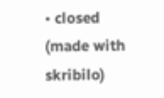• closed
(made with skribilo)